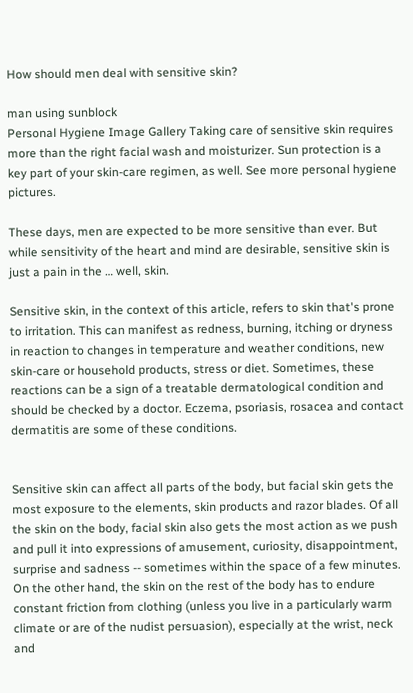How should men deal with sensitive skin?

man using sunblock
Personal Hygiene Image Gallery Taking care of sensitive skin requires more than the right facial wash and moisturizer. Sun protection is a key part of your skin-care regimen, as well. See more personal hygiene pictures.

These days, men are expected to be more sensitive than ever. But while sensitivity of the heart and mind are desirable, sensitive skin is just a pain in the … well, skin.

Sensitive skin, in the context of this article, refers to skin that's prone to irritation. This can manifest as redness, burning, itching or dryness in reaction to changes in temperature and weather conditions, new skin-care or household products, stress or diet. Sometimes, these reactions can be a sign of a treatable dermatological condition and should be checked by a doctor. Eczema, psoriasis, rosacea and contact dermatitis are some of these conditions.


Sensitive skin can affect all parts of the body, but facial skin gets the most exposure to the elements, skin products and razor blades. Of all the skin on the body, facial skin also gets the most action as we push and pull it into expressions of amusement, curiosity, disappointment, surprise and sadness -- sometimes within the space of a few minutes. On the other hand, the skin on the rest of the body has to endure constant friction from clothing (unless you live in a particularly warm climate or are of the nudist persuasion), especially at the wrist, neck and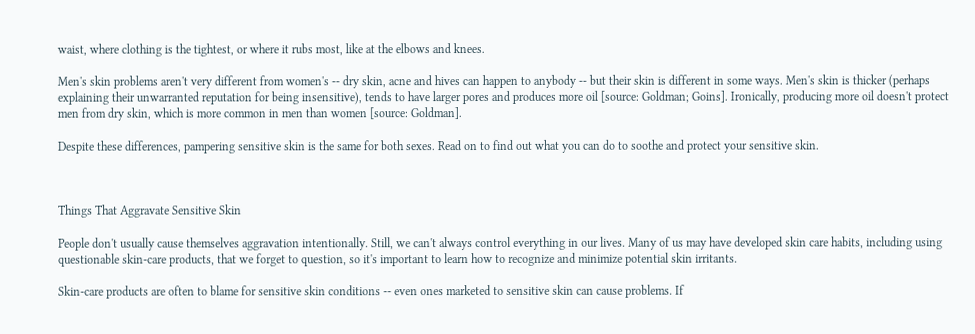waist, where clothing is the tightest, or where it rubs most, like at the elbows and knees.

Men's skin problems aren't very different from women's -- dry skin, acne and hives can happen to anybody -- but their skin is different in some ways. Men's skin is thicker (perhaps explaining their unwarranted reputation for being insensitive), tends to have larger pores and produces more oil [source: Goldman; Goins]. Ironically, producing more oil doesn't protect men from dry skin, which is more common in men than women [source: Goldman].

Despite these differences, pampering sensitive skin is the same for both sexes. Read on to find out what you can do to soothe and protect your sensitive skin.



Things That Aggravate Sensitive Skin

People don't usually cause themselves aggravation intentionally. Still, we can't always control everything in our lives. Many of us may have developed skin care habits, including using questionable skin-care products, that we forget to question, so it's important to learn how to recognize and minimize potential skin irritants.

Skin-care products are often to blame for sensitive skin conditions -- even ones marketed to sensitive skin can cause problems. If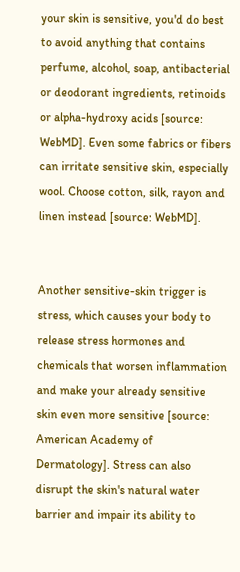your skin is sensitive, you'd do best to avoid anything that contains perfume, alcohol, soap, antibacterial or deodorant ingredients, retinoids or alpha-hydroxy acids [source: WebMD]. Even some fabrics or fibers can irritate sensitive skin, especially wool. Choose cotton, silk, rayon and linen instead [source: WebMD].


Another sensitive-skin trigger is stress, which causes your body to release stress hormones and chemicals that worsen inflammation and make your already sensitive skin even more sensitive [source: American Academy of Dermatology]. Stress can also disrupt the skin's natural water barrier and impair its ability to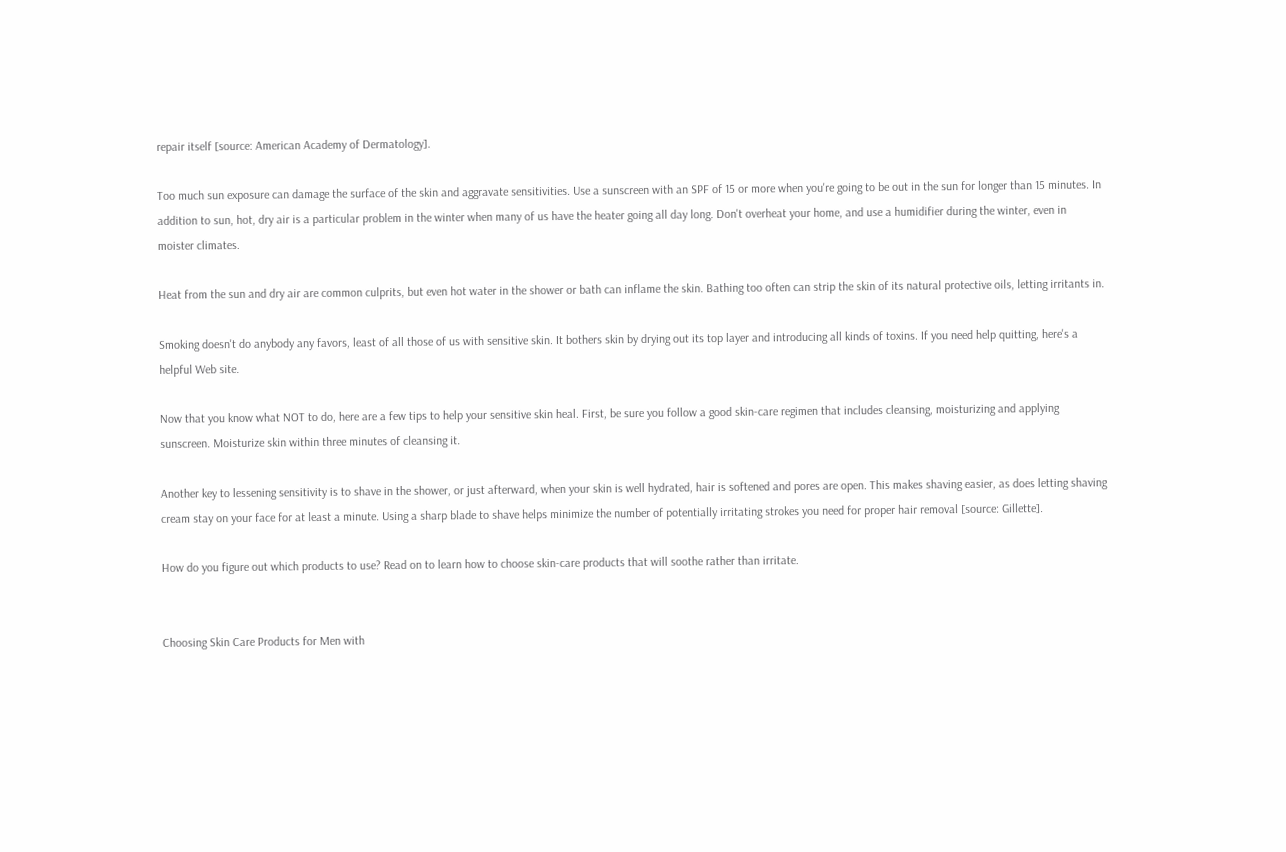repair itself [source: American Academy of Dermatology].

Too much sun exposure can damage the surface of the skin and aggravate sensitivities. Use a sunscreen with an SPF of 15 or more when you're going to be out in the sun for longer than 15 minutes. In addition to sun, hot, dry air is a particular problem in the winter when many of us have the heater going all day long. Don't overheat your home, and use a humidifier during the winter, even in moister climates.

Heat from the sun and dry air are common culprits, but even hot water in the shower or bath can inflame the skin. Bathing too often can strip the skin of its natural protective oils, letting irritants in.

Smoking doesn't do anybody any favors, least of all those of us with sensitive skin. It bothers skin by drying out its top layer and introducing all kinds of toxins. If you need help quitting, here's a helpful Web site.

Now that you know what NOT to do, here are a few tips to help your sensitive skin heal. First, be sure you follow a good skin-care regimen that includes cleansing, moisturizing and applying sunscreen. Moisturize skin within three minutes of cleansing it.

Another key to lessening sensitivity is to shave in the shower, or just afterward, when your skin is well hydrated, hair is softened and pores are open. This makes shaving easier, as does letting shaving cream stay on your face for at least a minute. Using a sharp blade to shave helps minimize the number of potentially irritating strokes you need for proper hair removal [source: Gillette].

How do you figure out which products to use? Read on to learn how to choose skin-care products that will soothe rather than irritate.


Choosing Skin Care Products for Men with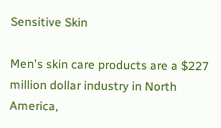Sensitive Skin

Men's skin care products are a $227 million dollar industry in North America,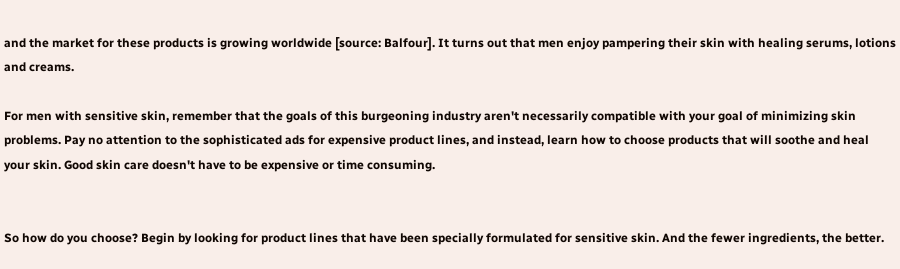and the market for these products is growing worldwide [source: Balfour]. It turns out that men enjoy pampering their skin with healing serums, lotions and creams.

For men with sensitive skin, remember that the goals of this burgeoning industry aren't necessarily compatible with your goal of minimizing skin problems. Pay no attention to the sophisticated ads for expensive product lines, and instead, learn how to choose products that will soothe and heal your skin. Good skin care doesn't have to be expensive or time consuming.


So how do you choose? Begin by looking for product lines that have been specially formulated for sensitive skin. And the fewer ingredients, the better.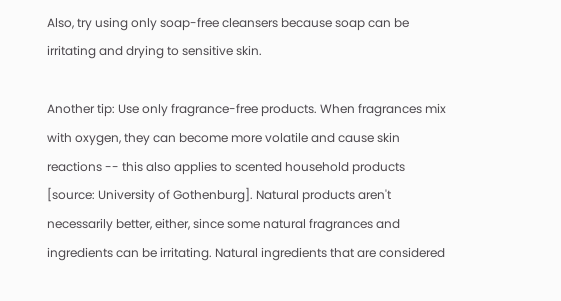Also, try using only soap-free cleansers because soap can be irritating and drying to sensitive skin.

Another tip: Use only fragrance-free products. When fragrances mix with oxygen, they can become more volatile and cause skin reactions -- this also applies to scented household products [source: University of Gothenburg]. Natural products aren't necessarily better, either, since some natural fragrances and ingredients can be irritating. Natural ingredients that are considered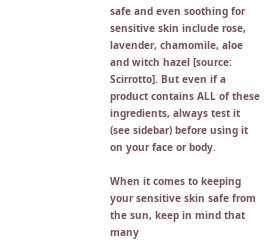safe and even soothing for sensitive skin include rose, lavender, chamomile, aloe and witch hazel [source: Scirrotto]. But even if a product contains ALL of these ingredients, always test it (see sidebar) before using it on your face or body.

When it comes to keeping your sensitive skin safe from the sun, keep in mind that many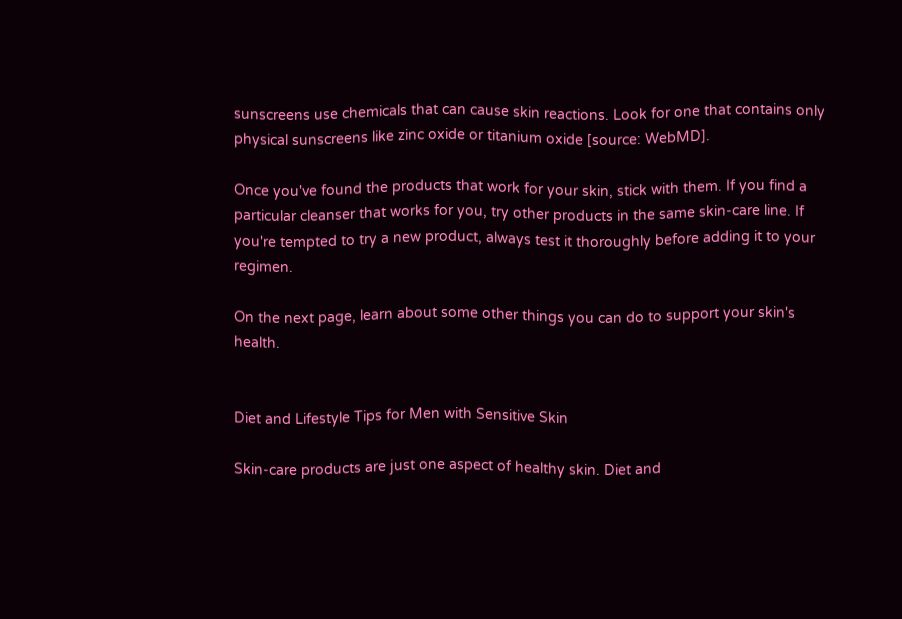sunscreens use chemicals that can cause skin reactions. Look for one that contains only physical sunscreens like zinc oxide or titanium oxide [source: WebMD].

Once you've found the products that work for your skin, stick with them. If you find a particular cleanser that works for you, try other products in the same skin-care line. If you're tempted to try a new product, always test it thoroughly before adding it to your regimen.

On the next page, learn about some other things you can do to support your skin's health.


Diet and Lifestyle Tips for Men with Sensitive Skin

Skin-care products are just one aspect of healthy skin. Diet and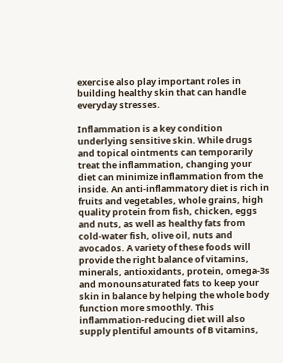exercise also play important roles in building healthy skin that can handle everyday stresses.

Inflammation is a key condition underlying sensitive skin. While drugs and topical ointments can temporarily treat the inflammation, changing your diet can minimize inflammation from the inside. An anti-inflammatory diet is rich in fruits and vegetables, whole grains, high quality protein from fish, chicken, eggs and nuts, as well as healthy fats from cold-water fish, olive oil, nuts and avocados. A variety of these foods will provide the right balance of vitamins, minerals, antioxidants, protein, omega-3s and monounsaturated fats to keep your skin in balance by helping the whole body function more smoothly. This inflammation-reducing diet will also supply plentiful amounts of B vitamins,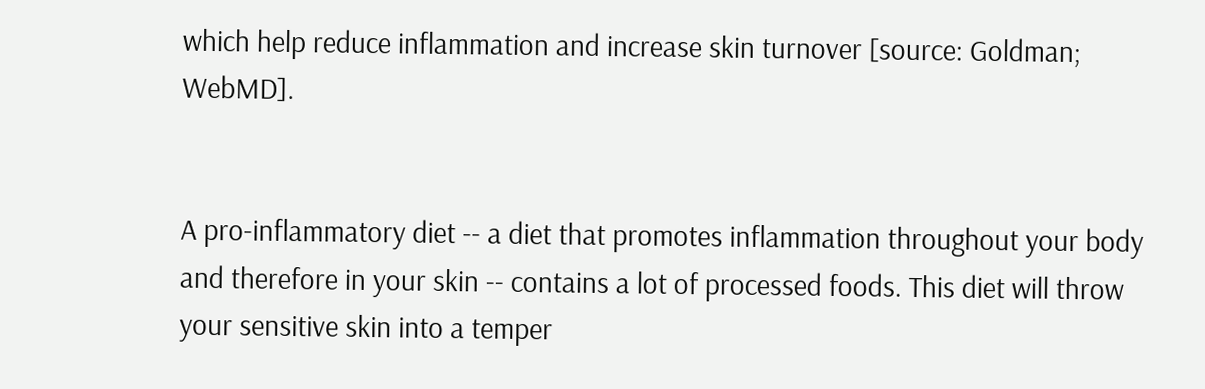which help reduce inflammation and increase skin turnover [source: Goldman; WebMD].


A pro-inflammatory diet -- a diet that promotes inflammation throughout your body and therefore in your skin -- contains a lot of processed foods. This diet will throw your sensitive skin into a temper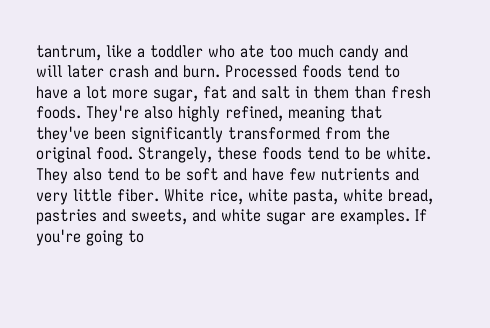tantrum, like a toddler who ate too much candy and will later crash and burn. Processed foods tend to have a lot more sugar, fat and salt in them than fresh foods. They're also highly refined, meaning that they've been significantly transformed from the original food. Strangely, these foods tend to be white. They also tend to be soft and have few nutrients and very little fiber. White rice, white pasta, white bread, pastries and sweets, and white sugar are examples. If you're going to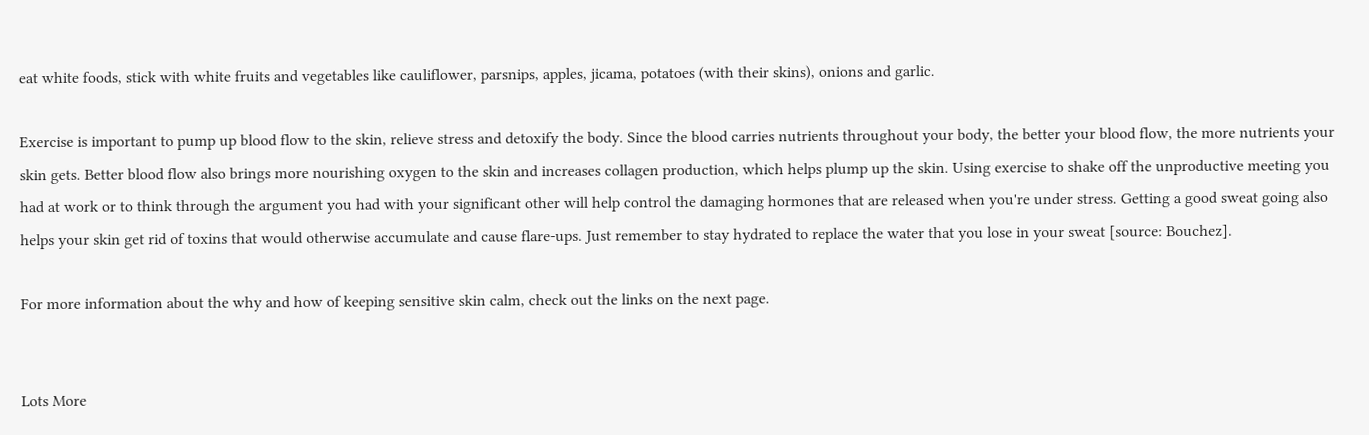eat white foods, stick with white fruits and vegetables like cauliflower, parsnips, apples, jicama, potatoes (with their skins), onions and garlic.

Exercise is important to pump up blood flow to the skin, relieve stress and detoxify the body. Since the blood carries nutrients throughout your body, the better your blood flow, the more nutrients your skin gets. Better blood flow also brings more nourishing oxygen to the skin and increases collagen production, which helps plump up the skin. Using exercise to shake off the unproductive meeting you had at work or to think through the argument you had with your significant other will help control the damaging hormones that are released when you're under stress. Getting a good sweat going also helps your skin get rid of toxins that would otherwise accumulate and cause flare-ups. Just remember to stay hydrated to replace the water that you lose in your sweat [source: Bouchez].

For more information about the why and how of keeping sensitive skin calm, check out the links on the next page.


Lots More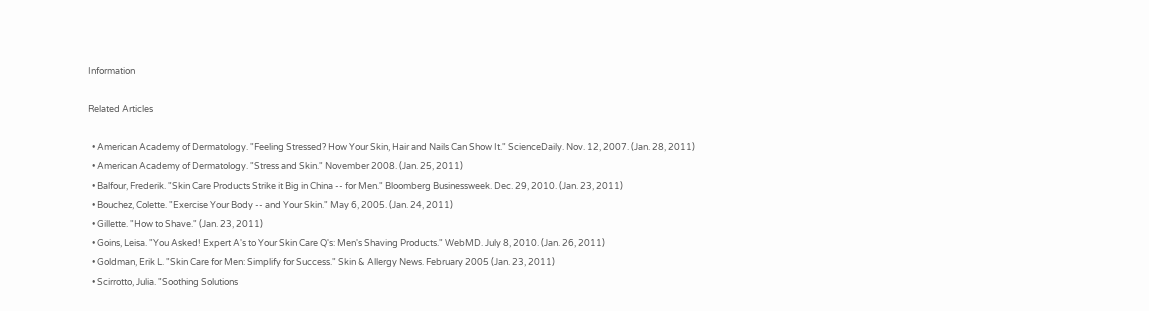Information

Related Articles

  • American Academy of Dermatology. "Feeling Stressed? How Your Skin, Hair and Nails Can Show It." ScienceDaily. Nov. 12, 2007. (Jan. 28, 2011)
  • American Academy of Dermatology. "Stress and Skin." November 2008. (Jan. 25, 2011)
  • Balfour, Frederik. "Skin Care Products Strike it Big in China -- for Men." Bloomberg Businessweek. Dec. 29, 2010. (Jan. 23, 2011)
  • Bouchez, Colette. "Exercise Your Body -- and Your Skin." May 6, 2005. (Jan. 24, 2011)
  • Gillette. "How to Shave." (Jan. 23, 2011)
  • Goins, Leisa. "You Asked! Expert A's to Your Skin Care Q's: Men's Shaving Products." WebMD. July 8, 2010. (Jan. 26, 2011)
  • Goldman, Erik L. "Skin Care for Men: Simplify for Success." Skin & Allergy News. February 2005 (Jan. 23, 2011)
  • Scirrotto, Julia. "Soothing Solutions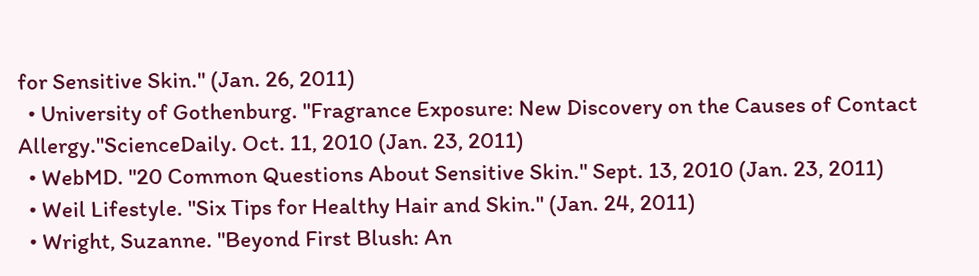for Sensitive Skin." (Jan. 26, 2011)
  • University of Gothenburg. "Fragrance Exposure: New Discovery on the Causes of Contact Allergy."ScienceDaily. Oct. 11, 2010 (Jan. 23, 2011)
  • WebMD. "20 Common Questions About Sensitive Skin." Sept. 13, 2010 (Jan. 23, 2011)
  • Weil Lifestyle. "Six Tips for Healthy Hair and Skin." (Jan. 24, 2011)
  • Wright, Suzanne. "Beyond First Blush: An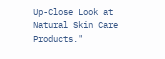Up-Close Look at Natural Skin Care Products."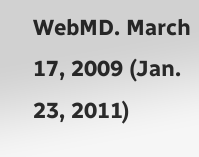WebMD. March 17, 2009 (Jan. 23, 2011)